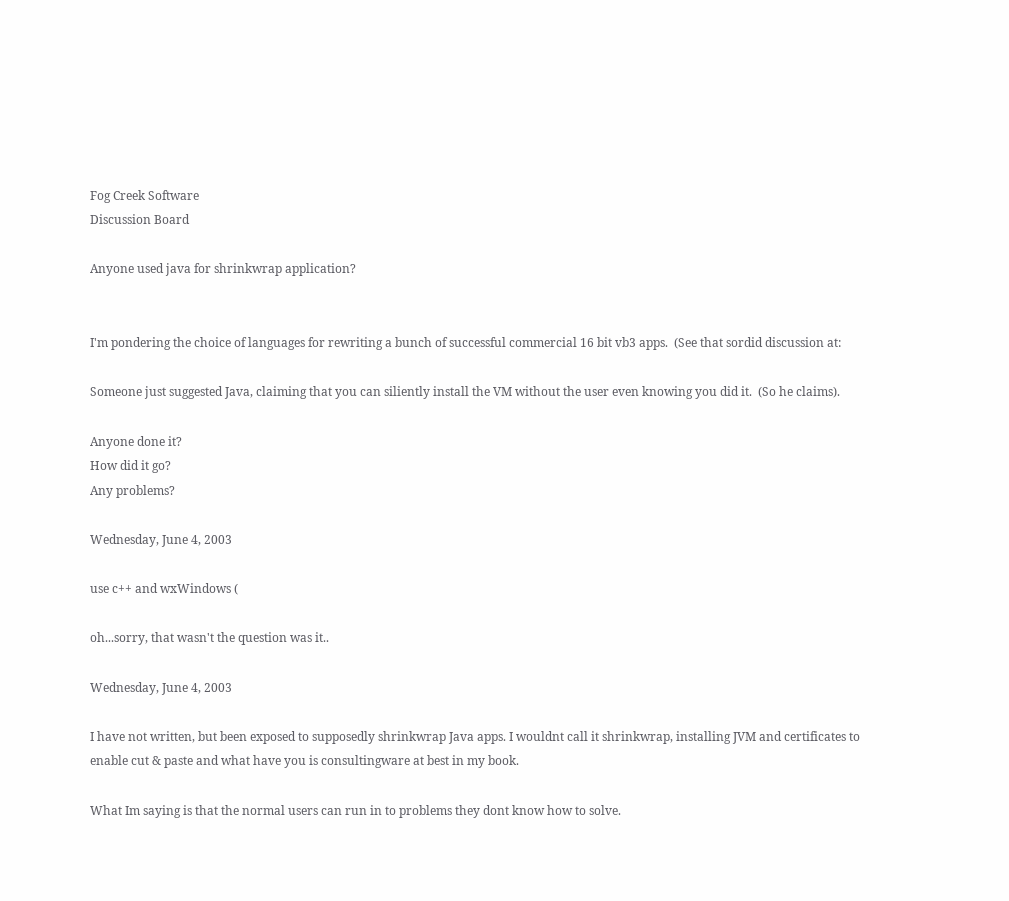Fog Creek Software
Discussion Board

Anyone used java for shrinkwrap application?


I'm pondering the choice of languages for rewriting a bunch of successful commercial 16 bit vb3 apps.  (See that sordid discussion at:

Someone just suggested Java, claiming that you can siliently install the VM without the user even knowing you did it.  (So he claims).

Anyone done it?
How did it go?
Any problems?

Wednesday, June 4, 2003

use c++ and wxWindows (

oh...sorry, that wasn't the question was it..

Wednesday, June 4, 2003

I have not written, but been exposed to supposedly shrinkwrap Java apps. I wouldnt call it shrinkwrap, installing JVM and certificates to enable cut & paste and what have you is consultingware at best in my book.

What Im saying is that the normal users can run in to problems they dont know how to solve.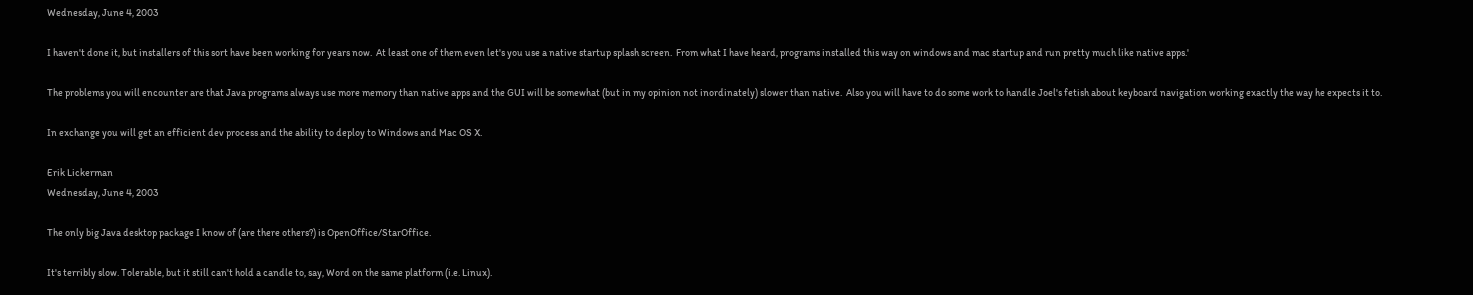Wednesday, June 4, 2003

I haven't done it, but installers of this sort have been working for years now.  At least one of them even let's you use a native startup splash screen.  From what I have heard, programs installed this way on windows and mac startup and run pretty much like native apps.'

The problems you will encounter are that Java programs always use more memory than native apps and the GUI will be somewhat (but in my opinion not inordinately) slower than native.  Also you will have to do some work to handle Joel's fetish about keyboard navigation working exactly the way he expects it to.

In exchange you will get an efficient dev process and the ability to deploy to Windows and Mac OS X.

Erik Lickerman
Wednesday, June 4, 2003

The only big Java desktop package I know of (are there others?) is OpenOffice/StarOffice.

It's terribly slow. Tolerable, but it still can't hold a candle to, say, Word on the same platform (i.e. Linux).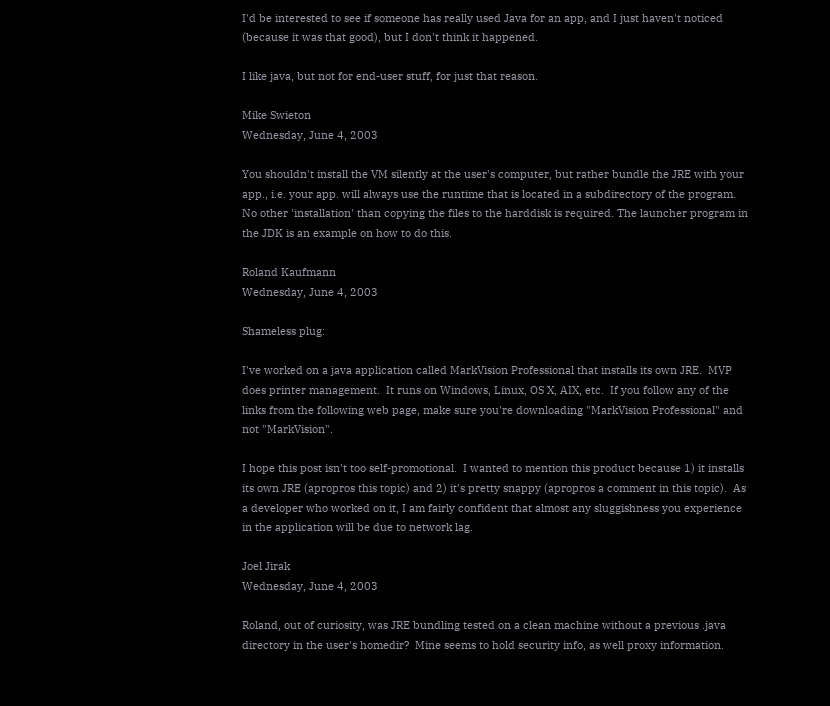I'd be interested to see if someone has really used Java for an app, and I just haven't noticed (because it was that good), but I don't think it happened.

I like java, but not for end-user stuff, for just that reason.

Mike Swieton
Wednesday, June 4, 2003

You shouldn't install the VM silently at the user's computer, but rather bundle the JRE with your app., i.e. your app. will always use the runtime that is located in a subdirectory of the program. No other 'installation' than copying the files to the harddisk is required. The launcher program in the JDK is an example on how to do this.

Roland Kaufmann
Wednesday, June 4, 2003

Shameless plug:

I've worked on a java application called MarkVision Professional that installs its own JRE.  MVP does printer management.  It runs on Windows, Linux, OS X, AIX, etc.  If you follow any of the links from the following web page, make sure you're downloading "MarkVision Professional" and not "MarkVision".

I hope this post isn't too self-promotional.  I wanted to mention this product because 1) it installs its own JRE (apropros this topic) and 2) it's pretty snappy (apropros a comment in this topic).  As a developer who worked on it, I am fairly confident that almost any sluggishness you experience in the application will be due to network lag.

Joel Jirak
Wednesday, June 4, 2003

Roland, out of curiosity, was JRE bundling tested on a clean machine without a previous .java directory in the user's homedir?  Mine seems to hold security info, as well proxy information.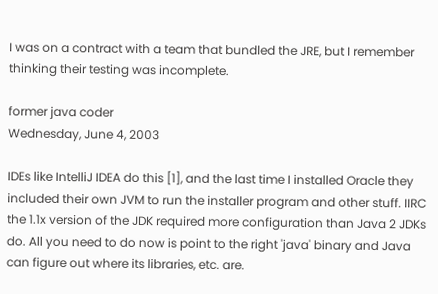I was on a contract with a team that bundled the JRE, but I remember thinking their testing was incomplete.

former java coder
Wednesday, June 4, 2003

IDEs like IntelliJ IDEA do this [1], and the last time I installed Oracle they included their own JVM to run the installer program and other stuff. IIRC the 1.1x version of the JDK required more configuration than Java 2 JDKs do. All you need to do now is point to the right 'java' binary and Java can figure out where its libraries, etc. are.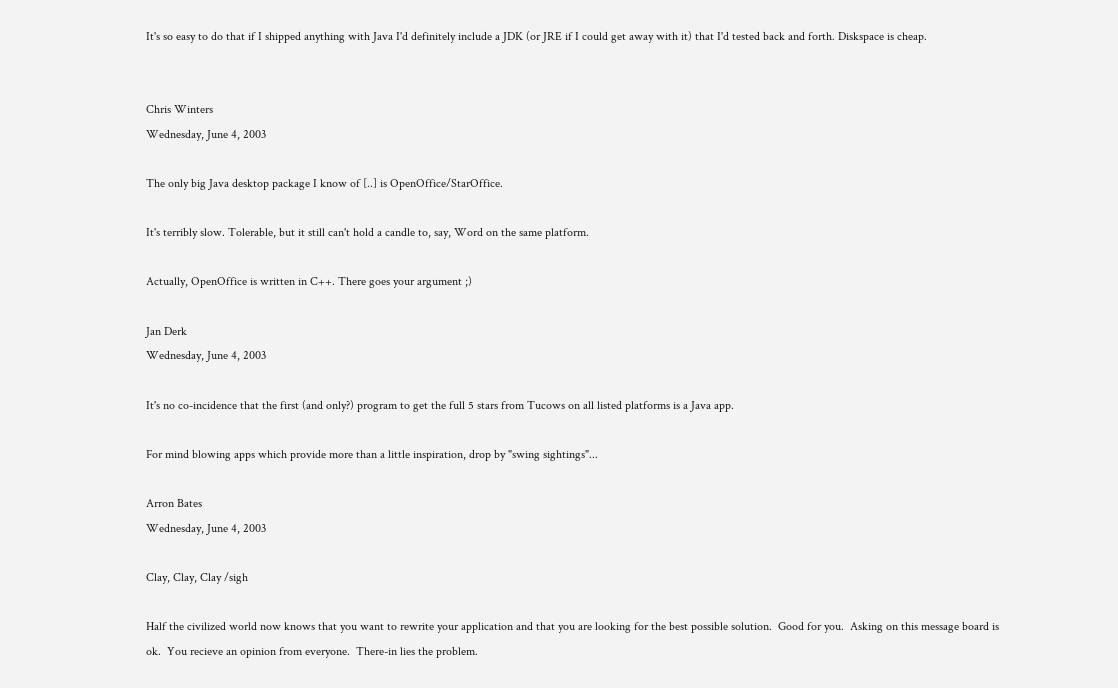It's so easy to do that if I shipped anything with Java I'd definitely include a JDK (or JRE if I could get away with it) that I'd tested back and forth. Diskspace is cheap.


Chris Winters
Wednesday, June 4, 2003

The only big Java desktop package I know of [..] is OpenOffice/StarOffice.

It's terribly slow. Tolerable, but it still can't hold a candle to, say, Word on the same platform.

Actually, OpenOffice is written in C++. There goes your argument ;)

Jan Derk
Wednesday, June 4, 2003

It's no co-incidence that the first (and only?) program to get the full 5 stars from Tucows on all listed platforms is a Java app.

For mind blowing apps which provide more than a little inspiration, drop by "swing sightings"...

Arron Bates
Wednesday, June 4, 2003

Clay, Clay, Clay /sigh

Half the civilized world now knows that you want to rewrite your application and that you are looking for the best possible solution.  Good for you.  Asking on this message board is ok.  You recieve an opinion from everyone.  There-in lies the problem.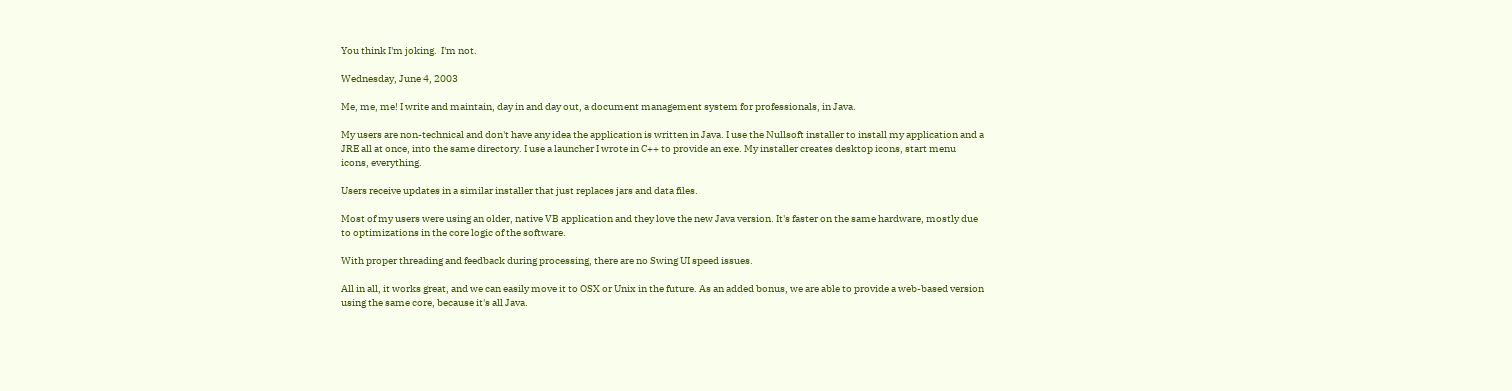You think I'm joking.  I'm not.

Wednesday, June 4, 2003

Me, me, me! I write and maintain, day in and day out, a document management system for professionals, in Java.

My users are non-technical and don't have any idea the application is written in Java. I use the Nullsoft installer to install my application and a JRE all at once, into the same directory. I use a launcher I wrote in C++ to provide an exe. My installer creates desktop icons, start menu icons, everything.

Users receive updates in a similar installer that just replaces jars and data files.

Most of my users were using an older, native VB application and they love the new Java version. It's faster on the same hardware, mostly due to optimizations in the core logic of the software.

With proper threading and feedback during processing, there are no Swing UI speed issues.

All in all, it works great, and we can easily move it to OSX or Unix in the future. As an added bonus, we are able to provide a web-based version using the same core, because it's all Java.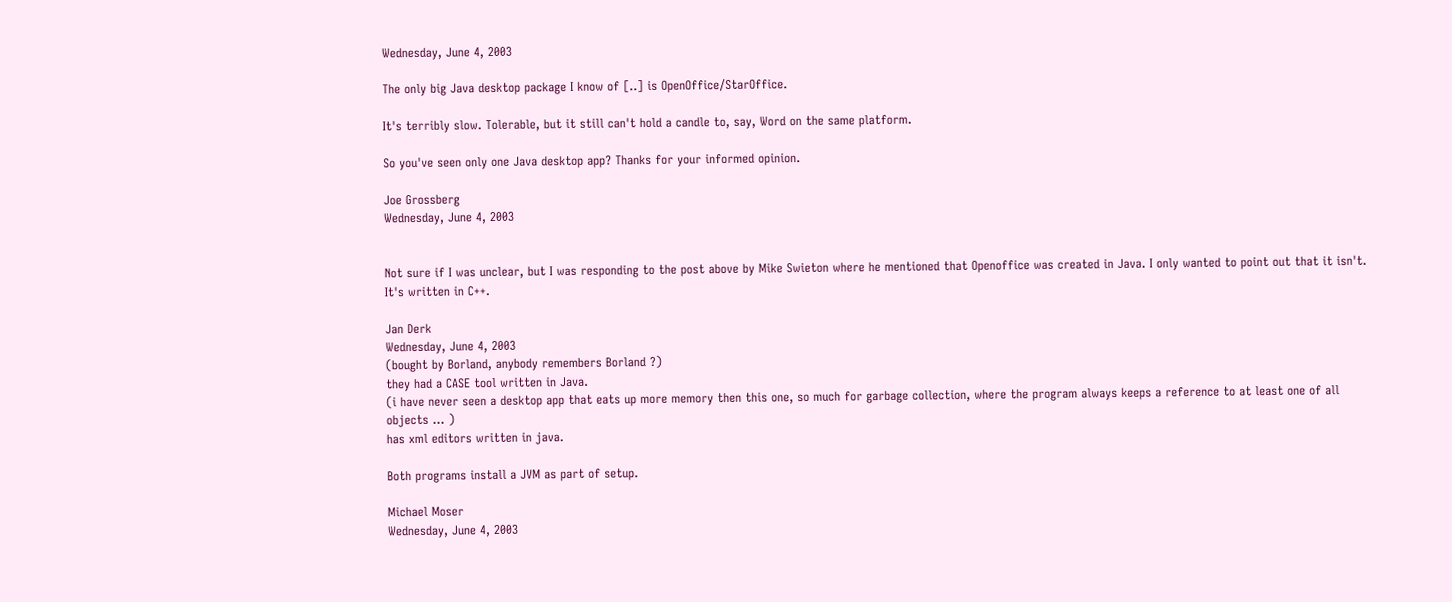Wednesday, June 4, 2003

The only big Java desktop package I know of [..] is OpenOffice/StarOffice.

It's terribly slow. Tolerable, but it still can't hold a candle to, say, Word on the same platform.

So you've seen only one Java desktop app? Thanks for your informed opinion.

Joe Grossberg
Wednesday, June 4, 2003


Not sure if I was unclear, but I was responding to the post above by Mike Swieton where he mentioned that Openoffice was created in Java. I only wanted to point out that it isn't. It's written in C++.

Jan Derk
Wednesday, June 4, 2003
(bought by Borland, anybody remembers Borland ?)
they had a CASE tool written in Java.
(i have never seen a desktop app that eats up more memory then this one, so much for garbage collection, where the program always keeps a reference to at least one of all objects ... )
has xml editors written in java.

Both programs install a JVM as part of setup.

Michael Moser
Wednesday, June 4, 2003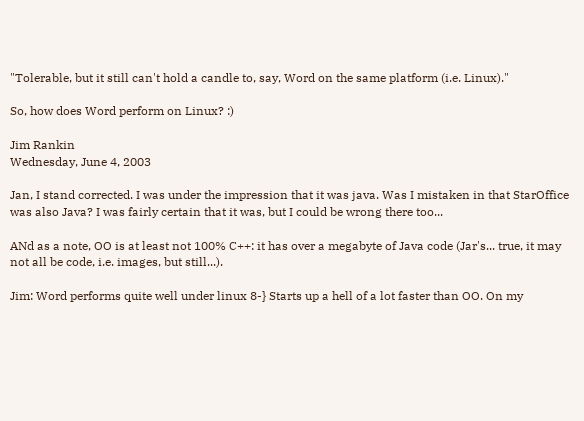"Tolerable, but it still can't hold a candle to, say, Word on the same platform (i.e. Linux)."

So, how does Word perform on Linux? :)

Jim Rankin
Wednesday, June 4, 2003

Jan, I stand corrected. I was under the impression that it was java. Was I mistaken in that StarOffice was also Java? I was fairly certain that it was, but I could be wrong there too...

ANd as a note, OO is at least not 100% C++: it has over a megabyte of Java code (Jar's... true, it may not all be code, i.e. images, but still...).

Jim: Word performs quite well under linux 8-} Starts up a hell of a lot faster than OO. On my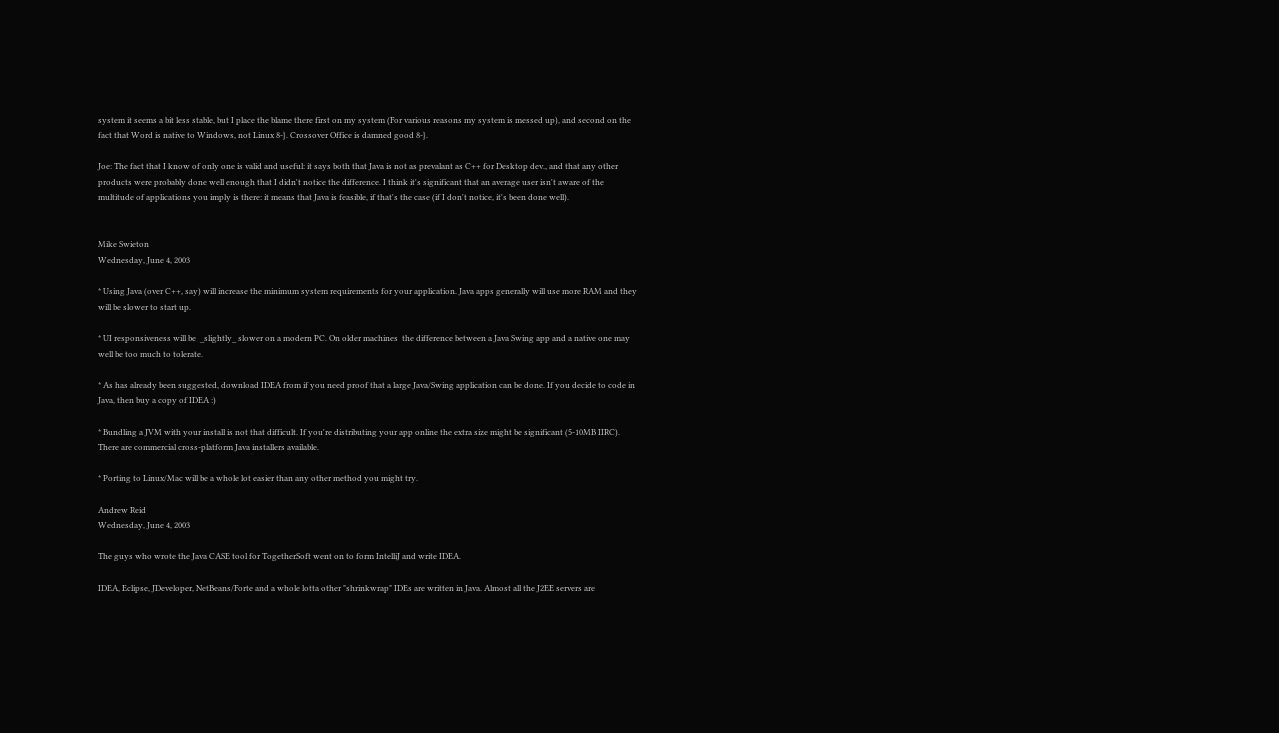system it seems a bit less stable, but I place the blame there first on my system (For various reasons my system is messed up), and second on the fact that Word is native to Windows, not Linux 8-}. Crossover Office is damned good 8-}.

Joe: The fact that I know of only one is valid and useful: it says both that Java is not as prevalant as C++ for Desktop dev., and that any other products were probably done well enough that I didn't notice the difference. I think it's significant that an average user isn't aware of the multitude of applications you imply is there: it means that Java is feasible, if that's the case (if I don't notice, it's been done well).


Mike Swieton
Wednesday, June 4, 2003

* Using Java (over C++, say) will increase the minimum system requirements for your application. Java apps generally will use more RAM and they will be slower to start up.

* UI responsiveness will be  _slightly_ slower on a modern PC. On older machines  the difference between a Java Swing app and a native one may well be too much to tolerate.

* As has already been suggested, download IDEA from if you need proof that a large Java/Swing application can be done. If you decide to code in Java, then buy a copy of IDEA :)

* Bundling a JVM with your install is not that difficult. If you're distributing your app online the extra size might be significant (5-10MB IIRC). There are commercial cross-platform Java installers available.

* Porting to Linux/Mac will be a whole lot easier than any other method you might try.

Andrew Reid
Wednesday, June 4, 2003

The guys who wrote the Java CASE tool for TogetherSoft went on to form IntelliJ and write IDEA.

IDEA, Eclipse, JDeveloper, NetBeans/Forte and a whole lotta other "shrinkwrap" IDEs are written in Java. Almost all the J2EE servers are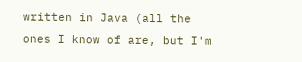written in Java (all the ones I know of are, but I'm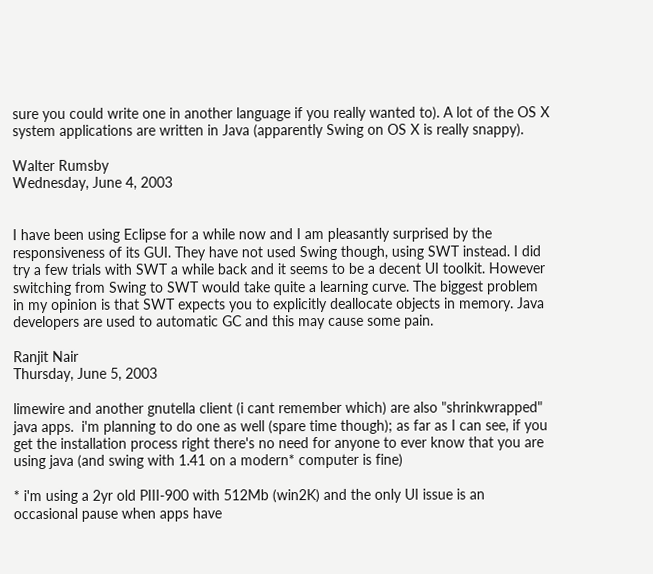sure you could write one in another language if you really wanted to). A lot of the OS X system applications are written in Java (apparently Swing on OS X is really snappy).

Walter Rumsby
Wednesday, June 4, 2003


I have been using Eclipse for a while now and I am pleasantly surprised by the responsiveness of its GUI. They have not used Swing though, using SWT instead. I did try a few trials with SWT a while back and it seems to be a decent UI toolkit. However switching from Swing to SWT would take quite a learning curve. The biggest problem in my opinion is that SWT expects you to explicitly deallocate objects in memory. Java developers are used to automatic GC and this may cause some pain.

Ranjit Nair
Thursday, June 5, 2003

limewire and another gnutella client (i cant remember which) are also "shrinkwrapped" java apps.  i'm planning to do one as well (spare time though); as far as I can see, if you get the installation process right there's no need for anyone to ever know that you are using java (and swing with 1.41 on a modern* computer is fine)

* i'm using a 2yr old PIII-900 with 512Mb (win2K) and the only UI issue is an occasional pause when apps have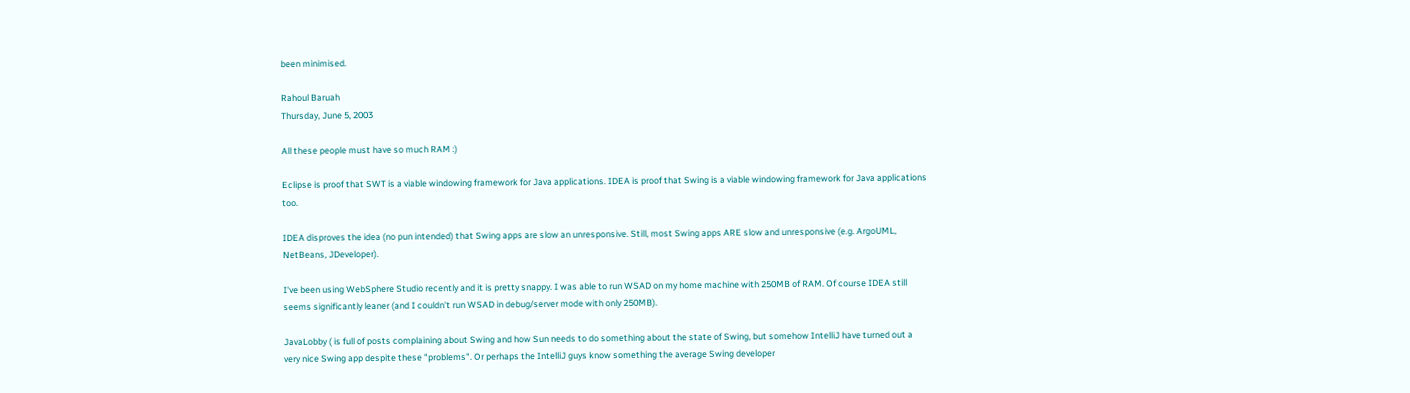been minimised.

Rahoul Baruah
Thursday, June 5, 2003

All these people must have so much RAM :)

Eclipse is proof that SWT is a viable windowing framework for Java applications. IDEA is proof that Swing is a viable windowing framework for Java applications too.

IDEA disproves the idea (no pun intended) that Swing apps are slow an unresponsive. Still, most Swing apps ARE slow and unresponsive (e.g. ArgoUML, NetBeans, JDeveloper).

I've been using WebSphere Studio recently and it is pretty snappy. I was able to run WSAD on my home machine with 250MB of RAM. Of course IDEA still seems significantly leaner (and I couldn't run WSAD in debug/server mode with only 250MB).

JavaLobby ( is full of posts complaining about Swing and how Sun needs to do something about the state of Swing, but somehow IntelliJ have turned out a very nice Swing app despite these "problems". Or perhaps the IntelliJ guys know something the average Swing developer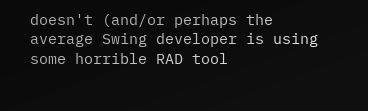doesn't (and/or perhaps the average Swing developer is using some horrible RAD tool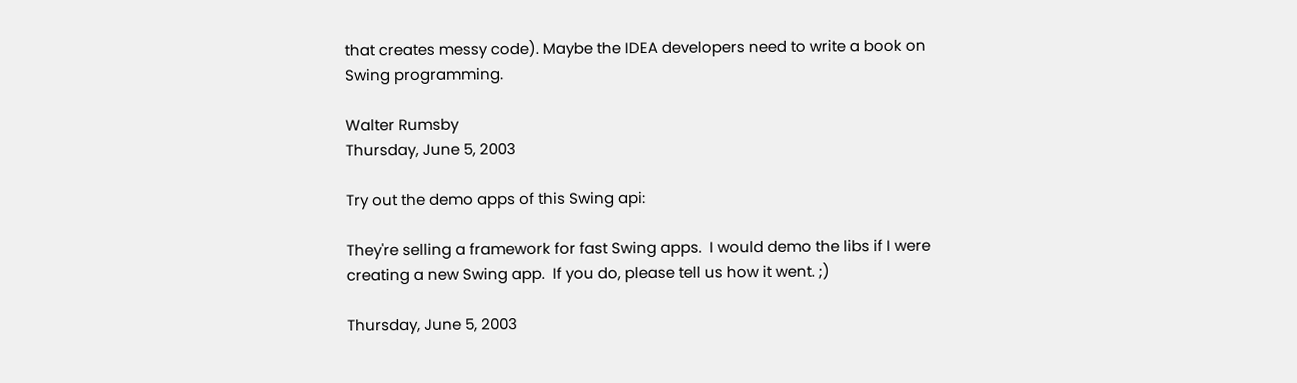that creates messy code). Maybe the IDEA developers need to write a book on Swing programming.

Walter Rumsby
Thursday, June 5, 2003

Try out the demo apps of this Swing api:

They're selling a framework for fast Swing apps.  I would demo the libs if I were creating a new Swing app.  If you do, please tell us how it went. ;)

Thursday, June 5, 2003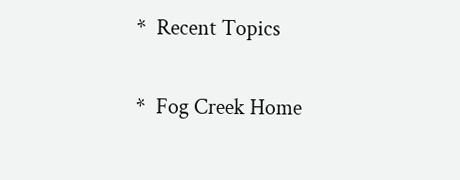*  Recent Topics

*  Fog Creek Home